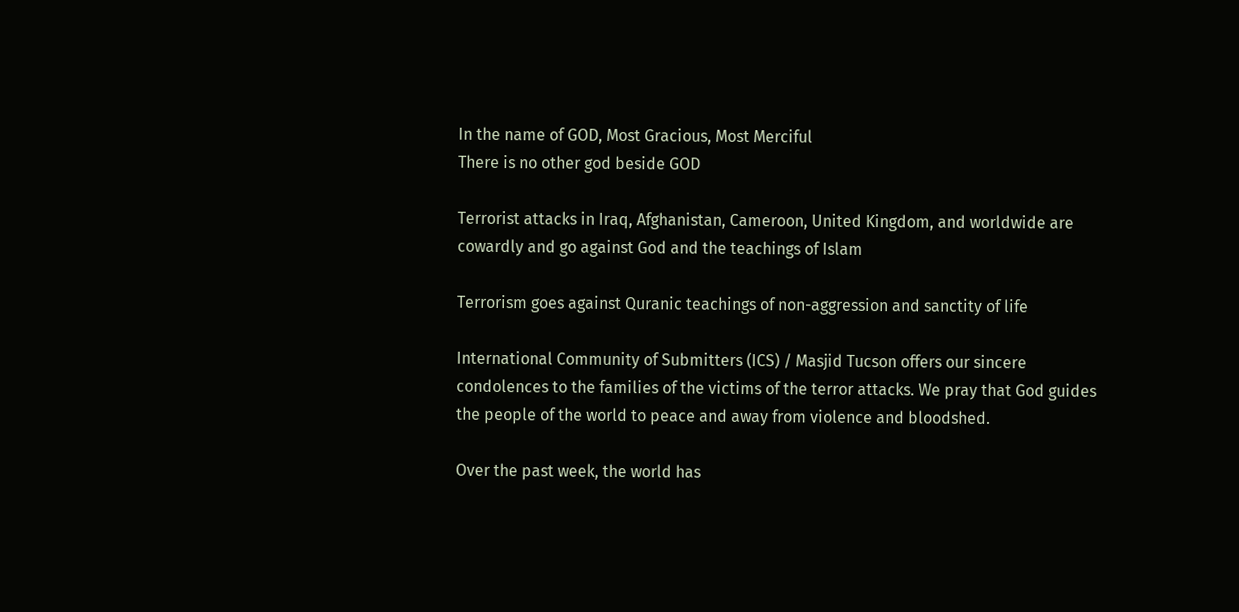In the name of GOD, Most Gracious, Most Merciful
There is no other god beside GOD

Terrorist attacks in Iraq, Afghanistan, Cameroon, United Kingdom, and worldwide are cowardly and go against God and the teachings of Islam

Terrorism goes against Quranic teachings of non-aggression and sanctity of life

International Community of Submitters (ICS) / Masjid Tucson offers our sincere condolences to the families of the victims of the terror attacks. We pray that God guides the people of the world to peace and away from violence and bloodshed.

Over the past week, the world has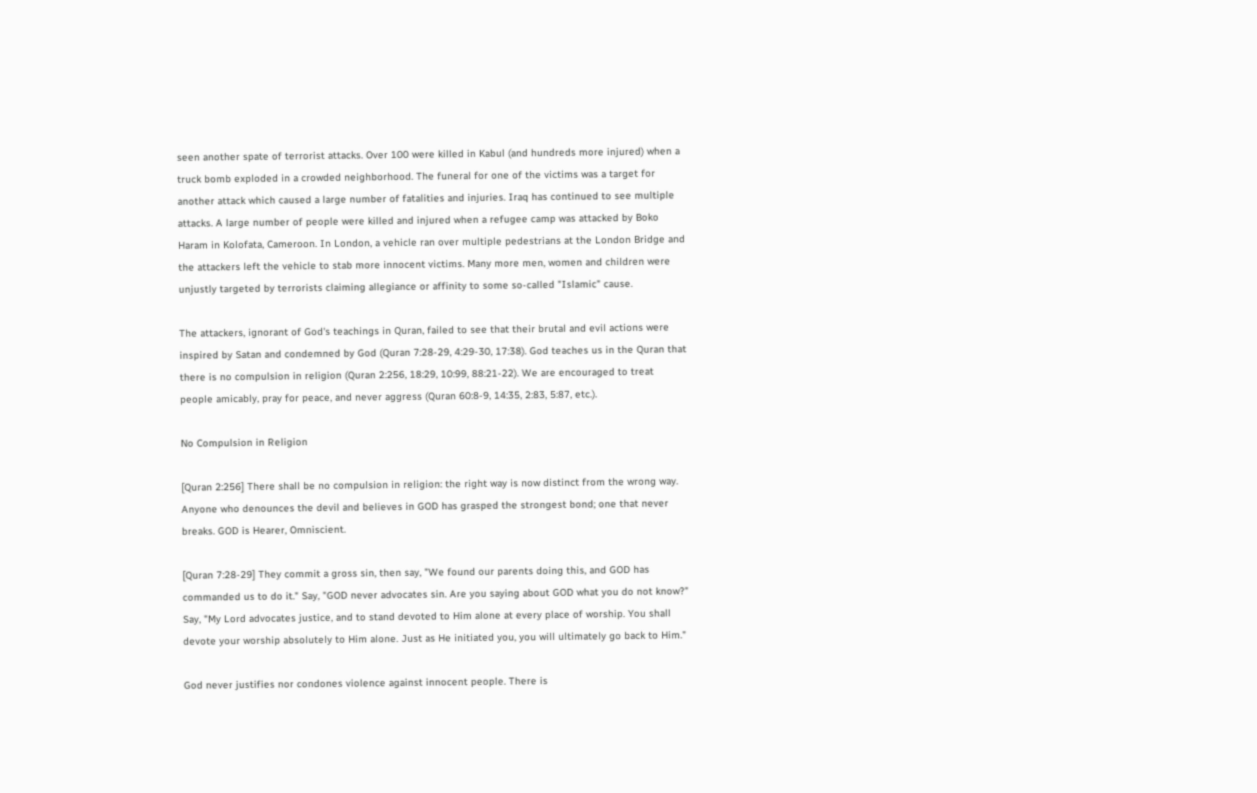seen another spate of terrorist attacks. Over 100 were killed in Kabul (and hundreds more injured) when a truck bomb exploded in a crowded neighborhood. The funeral for one of the victims was a target for another attack which caused a large number of fatalities and injuries. Iraq has continued to see multiple attacks. A large number of people were killed and injured when a refugee camp was attacked by Boko Haram in Kolofata, Cameroon. In London, a vehicle ran over multiple pedestrians at the London Bridge and the attackers left the vehicle to stab more innocent victims. Many more men, women and children were unjustly targeted by terrorists claiming allegiance or affinity to some so-called "Islamic" cause.

The attackers, ignorant of God's teachings in Quran, failed to see that their brutal and evil actions were inspired by Satan and condemned by God (Quran 7:28-29, 4:29-30, 17:38). God teaches us in the Quran that there is no compulsion in religion (Quran 2:256, 18:29, 10:99, 88:21-22). We are encouraged to treat people amicably, pray for peace, and never aggress (Quran 60:8-9, 14:35, 2:83, 5:87, etc.).

No Compulsion in Religion

[Quran 2:256] There shall be no compulsion in religion: the right way is now distinct from the wrong way. Anyone who denounces the devil and believes in GOD has grasped the strongest bond; one that never breaks. GOD is Hearer, Omniscient.

[Quran 7:28-29] They commit a gross sin, then say, "We found our parents doing this, and GOD has commanded us to do it." Say, "GOD never advocates sin. Are you saying about GOD what you do not know?" Say, "My Lord advocates justice, and to stand devoted to Him alone at every place of worship. You shall devote your worship absolutely to Him alone. Just as He initiated you, you will ultimately go back to Him."

God never justifies nor condones violence against innocent people. There is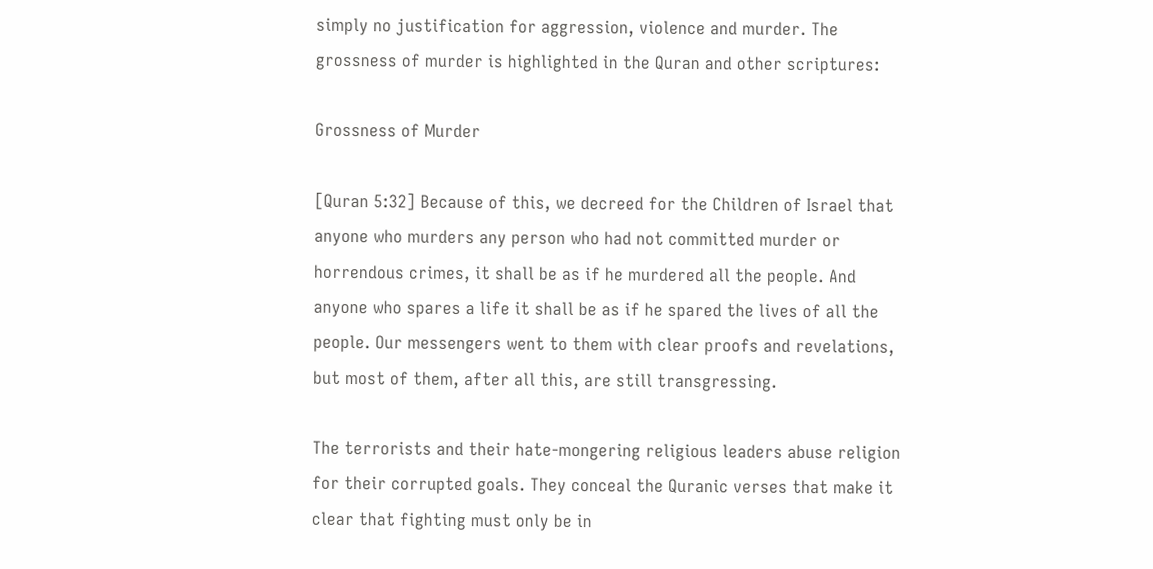simply no justification for aggression, violence and murder. The grossness of murder is highlighted in the Quran and other scriptures:

Grossness of Murder

[Quran 5:32] Because of this, we decreed for the Children of Israel that anyone who murders any person who had not committed murder or horrendous crimes, it shall be as if he murdered all the people. And anyone who spares a life it shall be as if he spared the lives of all the people. Our messengers went to them with clear proofs and revelations, but most of them, after all this, are still transgressing.

The terrorists and their hate-mongering religious leaders abuse religion for their corrupted goals. They conceal the Quranic verses that make it clear that fighting must only be in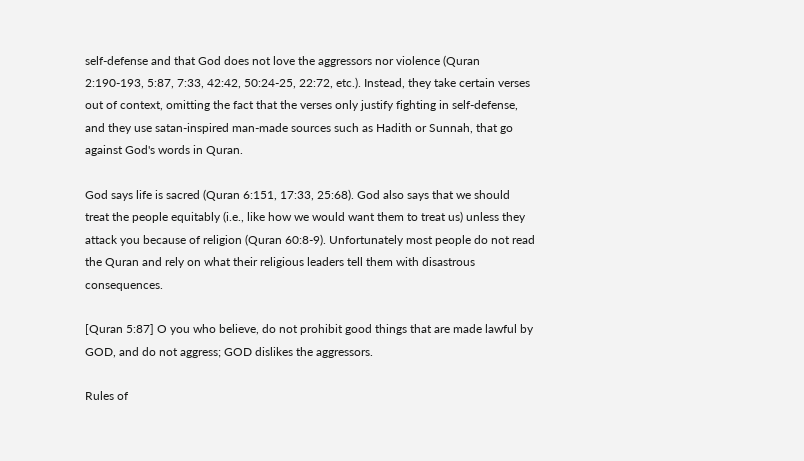self-defense and that God does not love the aggressors nor violence (Quran 2:190-193, 5:87, 7:33, 42:42, 50:24-25, 22:72, etc.). Instead, they take certain verses out of context, omitting the fact that the verses only justify fighting in self-defense, and they use satan-inspired man-made sources such as Hadith or Sunnah, that go against God's words in Quran.

God says life is sacred (Quran 6:151, 17:33, 25:68). God also says that we should treat the people equitably (i.e., like how we would want them to treat us) unless they attack you because of religion (Quran 60:8-9). Unfortunately most people do not read the Quran and rely on what their religious leaders tell them with disastrous consequences.

[Quran 5:87] O you who believe, do not prohibit good things that are made lawful by GOD, and do not aggress; GOD dislikes the aggressors.

Rules of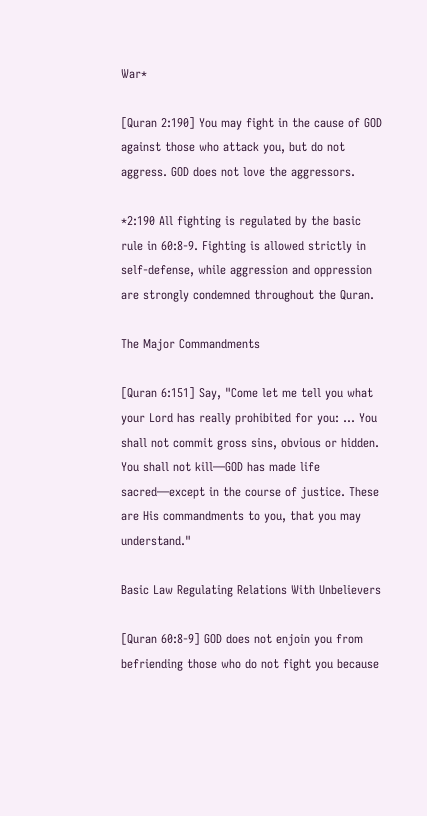War*

[Quran 2:190] You may fight in the cause of GOD against those who attack you, but do not aggress. GOD does not love the aggressors.

*2:190 All fighting is regulated by the basic rule in 60:8-9. Fighting is allowed strictly in self-defense, while aggression and oppression are strongly condemned throughout the Quran.

The Major Commandments

[Quran 6:151] Say, "Come let me tell you what your Lord has really prohibited for you: ... You shall not commit gross sins, obvious or hidden. You shall not kill―GOD has made life sacred―except in the course of justice. These are His commandments to you, that you may understand."

Basic Law Regulating Relations With Unbelievers

[Quran 60:8-9] GOD does not enjoin you from befriending those who do not fight you because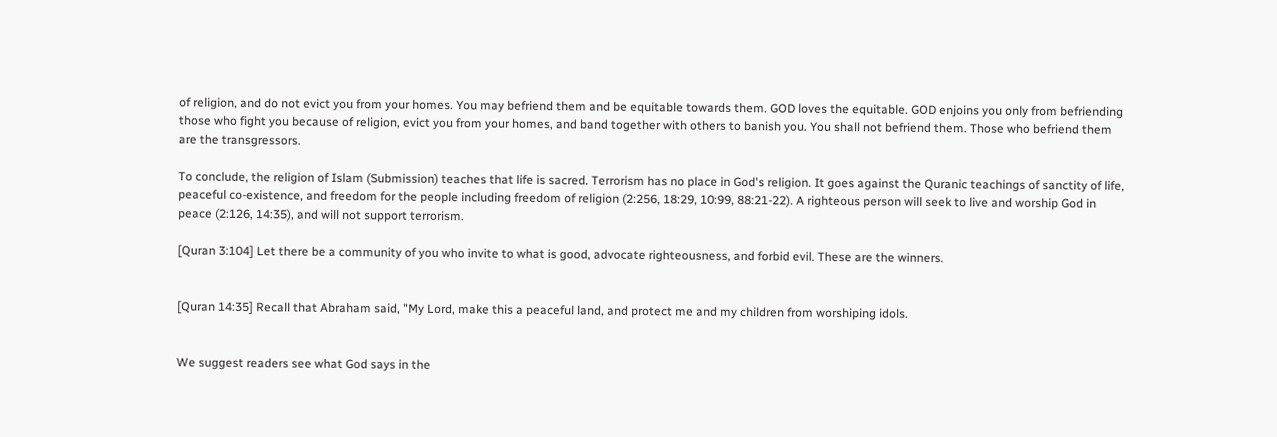of religion, and do not evict you from your homes. You may befriend them and be equitable towards them. GOD loves the equitable. GOD enjoins you only from befriending those who fight you because of religion, evict you from your homes, and band together with others to banish you. You shall not befriend them. Those who befriend them are the transgressors.

To conclude, the religion of Islam (Submission) teaches that life is sacred. Terrorism has no place in God's religion. It goes against the Quranic teachings of sanctity of life, peaceful co-existence, and freedom for the people including freedom of religion (2:256, 18:29, 10:99, 88:21-22). A righteous person will seek to live and worship God in peace (2:126, 14:35), and will not support terrorism.

[Quran 3:104] Let there be a community of you who invite to what is good, advocate righteousness, and forbid evil. These are the winners.


[Quran 14:35] Recall that Abraham said, "My Lord, make this a peaceful land, and protect me and my children from worshiping idols.


We suggest readers see what God says in the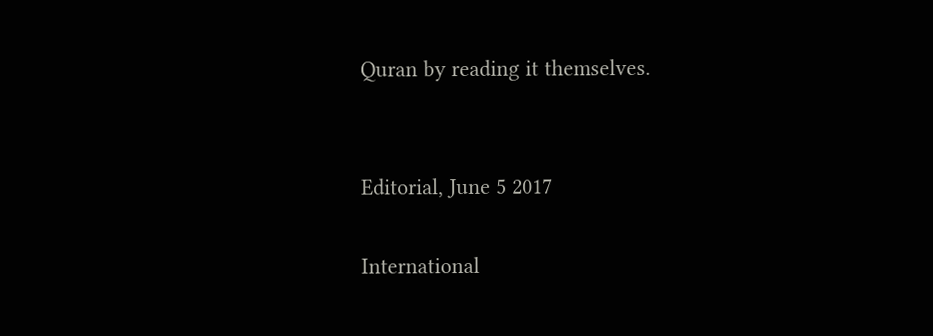Quran by reading it themselves.


Editorial, June 5 2017

International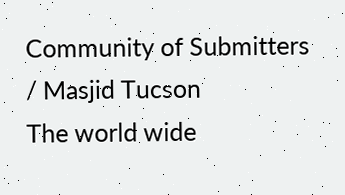Community of Submitters / Masjid Tucson
The world wide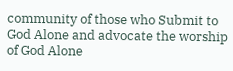community of those who Submit to God Alone and advocate the worship of God Alone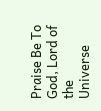Praise Be To God, Lord of the Universe